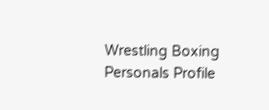Wrestling Boxing Personals Profile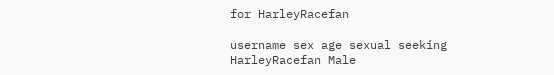for HarleyRacefan

username sex age sexual seeking
HarleyRacefan Male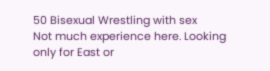50 Bisexual Wrestling with sex
Not much experience here. Looking only for East or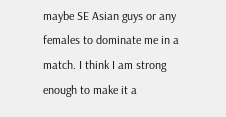maybe SE Asian guys or any females to dominate me in a match. I think I am strong enough to make it a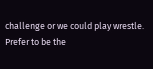challenge or we could play wrestle. Prefer to be the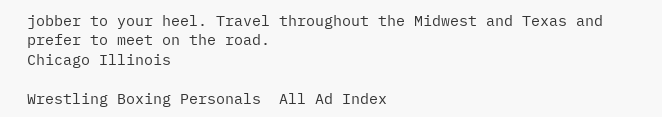jobber to your heel. Travel throughout the Midwest and Texas and prefer to meet on the road.
Chicago Illinois

Wrestling Boxing Personals  All Ad Index